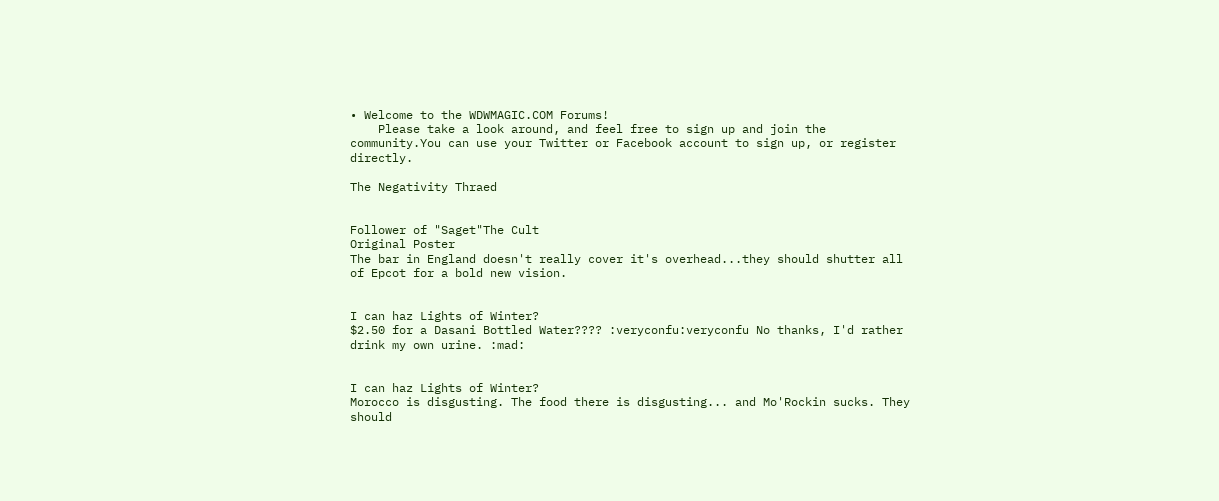• Welcome to the WDWMAGIC.COM Forums!
    Please take a look around, and feel free to sign up and join the community.You can use your Twitter or Facebook account to sign up, or register directly.

The Negativity Thraed


Follower of "Saget"The Cult
Original Poster
The bar in England doesn't really cover it's overhead...they should shutter all of Epcot for a bold new vision.


I can haz Lights of Winter?
$2.50 for a Dasani Bottled Water???? :veryconfu:veryconfu No thanks, I'd rather drink my own urine. :mad:


I can haz Lights of Winter?
Morocco is disgusting. The food there is disgusting... and Mo'Rockin sucks. They should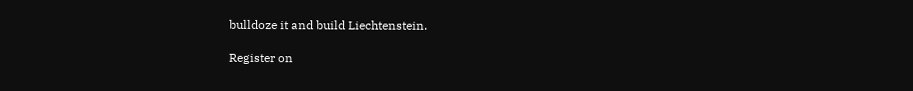bulldoze it and build Liechtenstein.

Register on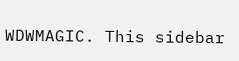WDWMAGIC. This sidebar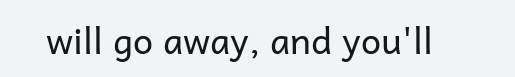will go away, and you'll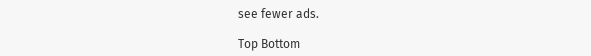see fewer ads.

Top Bottom